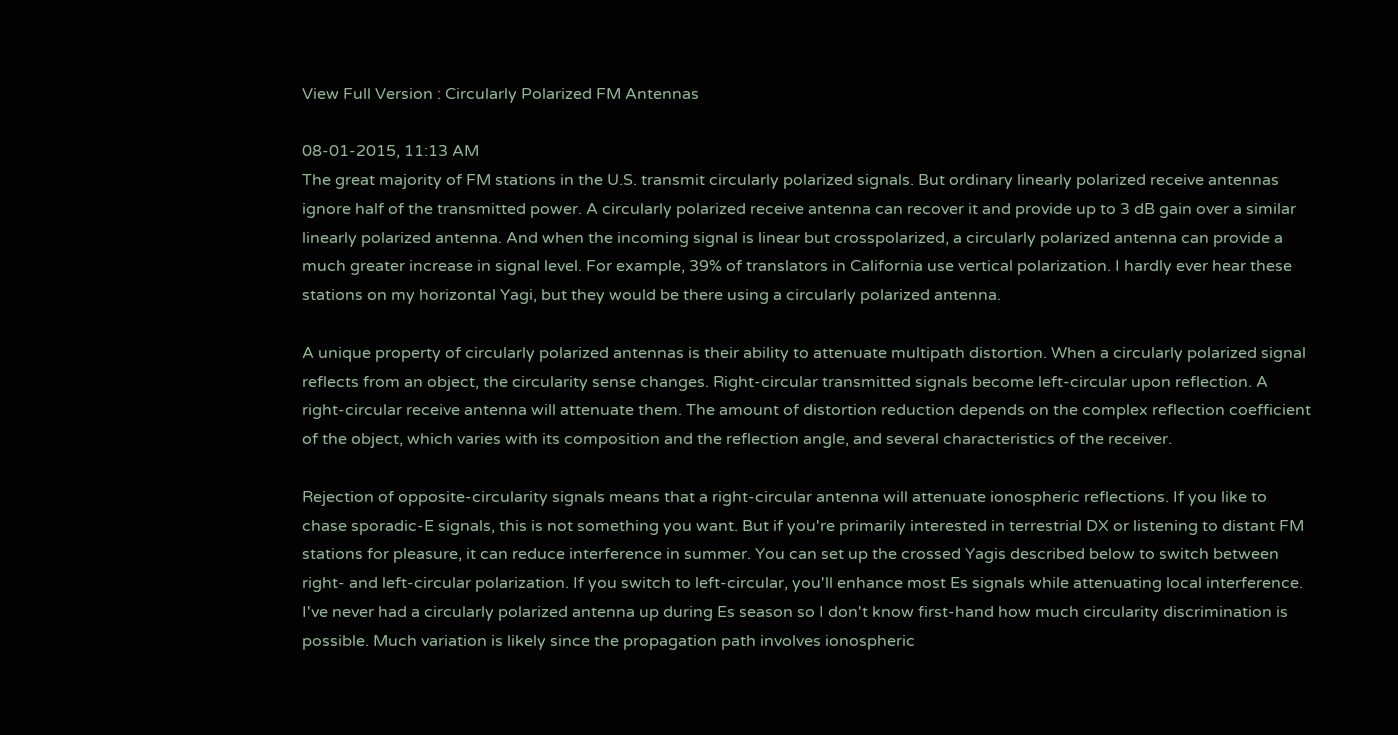View Full Version : Circularly Polarized FM Antennas

08-01-2015, 11:13 AM
The great majority of FM stations in the U.S. transmit circularly polarized signals. But ordinary linearly polarized receive antennas ignore half of the transmitted power. A circularly polarized receive antenna can recover it and provide up to 3 dB gain over a similar linearly polarized antenna. And when the incoming signal is linear but crosspolarized, a circularly polarized antenna can provide a much greater increase in signal level. For example, 39% of translators in California use vertical polarization. I hardly ever hear these stations on my horizontal Yagi, but they would be there using a circularly polarized antenna.

A unique property of circularly polarized antennas is their ability to attenuate multipath distortion. When a circularly polarized signal reflects from an object, the circularity sense changes. Right-circular transmitted signals become left-circular upon reflection. A right-circular receive antenna will attenuate them. The amount of distortion reduction depends on the complex reflection coefficient of the object, which varies with its composition and the reflection angle, and several characteristics of the receiver.

Rejection of opposite-circularity signals means that a right-circular antenna will attenuate ionospheric reflections. If you like to chase sporadic-E signals, this is not something you want. But if you're primarily interested in terrestrial DX or listening to distant FM stations for pleasure, it can reduce interference in summer. You can set up the crossed Yagis described below to switch between right- and left-circular polarization. If you switch to left-circular, you'll enhance most Es signals while attenuating local interference. I've never had a circularly polarized antenna up during Es season so I don't know first-hand how much circularity discrimination is possible. Much variation is likely since the propagation path involves ionospheric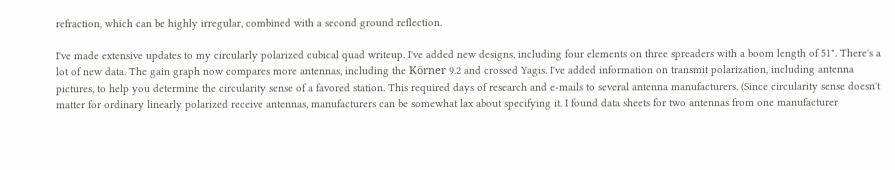refraction, which can be highly irregular, combined with a second ground reflection.

I've made extensive updates to my circularly polarized cubical quad writeup. I've added new designs, including four elements on three spreaders with a boom length of 51". There's a lot of new data. The gain graph now compares more antennas, including the Körner 9.2 and crossed Yagis. I've added information on transmit polarization, including antenna pictures, to help you determine the circularity sense of a favored station. This required days of research and e-mails to several antenna manufacturers. (Since circularity sense doesn't matter for ordinary linearly polarized receive antennas, manufacturers can be somewhat lax about specifying it. I found data sheets for two antennas from one manufacturer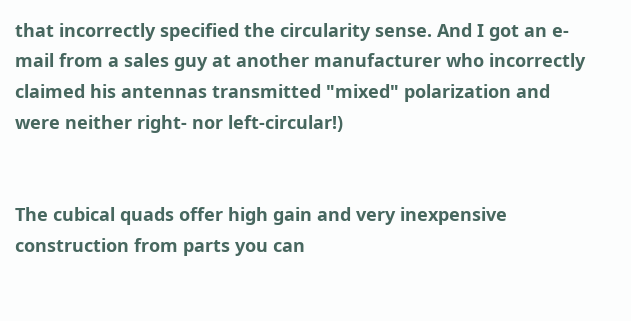that incorrectly specified the circularity sense. And I got an e-mail from a sales guy at another manufacturer who incorrectly claimed his antennas transmitted "mixed" polarization and were neither right- nor left-circular!)


The cubical quads offer high gain and very inexpensive construction from parts you can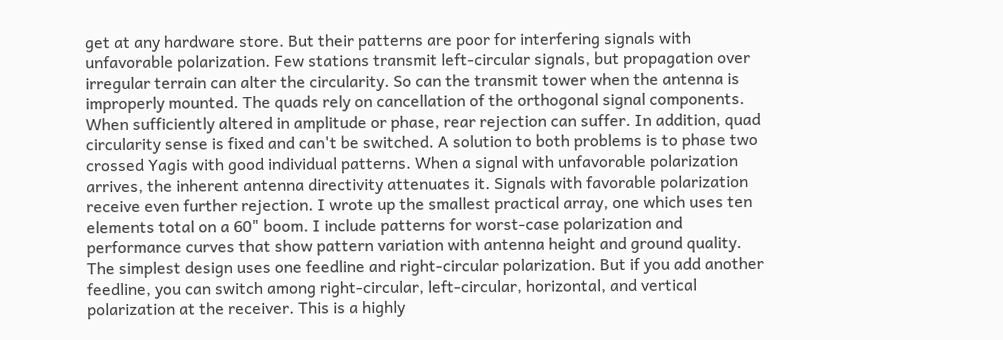get at any hardware store. But their patterns are poor for interfering signals with unfavorable polarization. Few stations transmit left-circular signals, but propagation over irregular terrain can alter the circularity. So can the transmit tower when the antenna is improperly mounted. The quads rely on cancellation of the orthogonal signal components. When sufficiently altered in amplitude or phase, rear rejection can suffer. In addition, quad circularity sense is fixed and can't be switched. A solution to both problems is to phase two crossed Yagis with good individual patterns. When a signal with unfavorable polarization arrives, the inherent antenna directivity attenuates it. Signals with favorable polarization receive even further rejection. I wrote up the smallest practical array, one which uses ten elements total on a 60" boom. I include patterns for worst-case polarization and performance curves that show pattern variation with antenna height and ground quality. The simplest design uses one feedline and right-circular polarization. But if you add another feedline, you can switch among right-circular, left-circular, horizontal, and vertical polarization at the receiver. This is a highly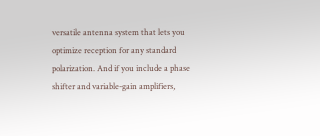versatile antenna system that lets you optimize reception for any standard polarization. And if you include a phase shifter and variable-gain amplifiers,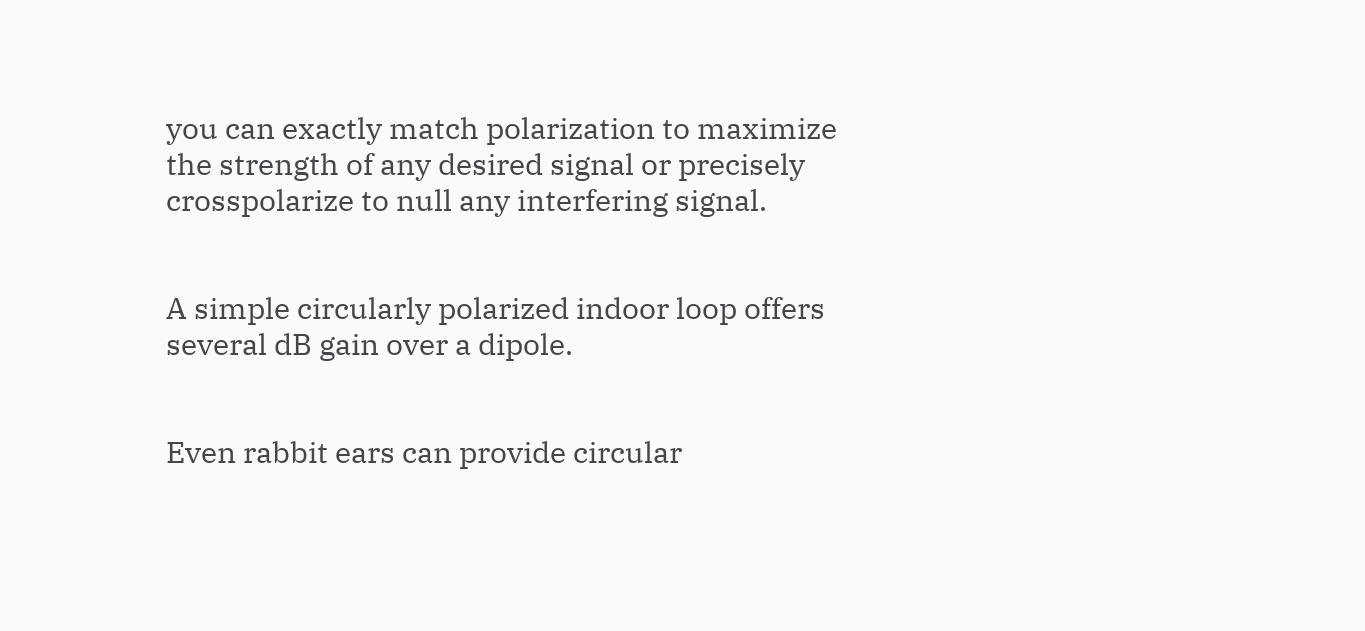you can exactly match polarization to maximize the strength of any desired signal or precisely crosspolarize to null any interfering signal.


A simple circularly polarized indoor loop offers several dB gain over a dipole.


Even rabbit ears can provide circular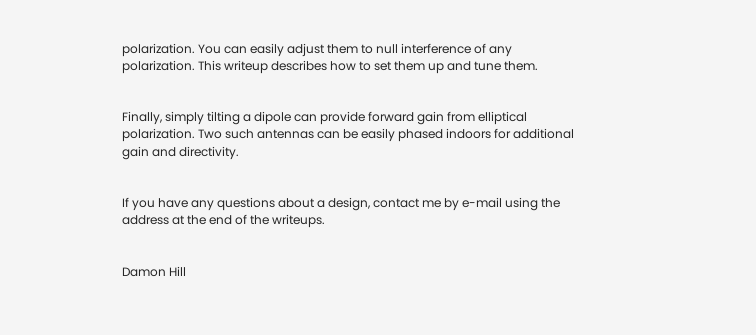polarization. You can easily adjust them to null interference of any polarization. This writeup describes how to set them up and tune them.


Finally, simply tilting a dipole can provide forward gain from elliptical polarization. Two such antennas can be easily phased indoors for additional gain and directivity.


If you have any questions about a design, contact me by e-mail using the address at the end of the writeups.


Damon Hill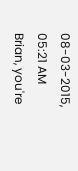08-03-2015, 05:21 AM
Brian, you're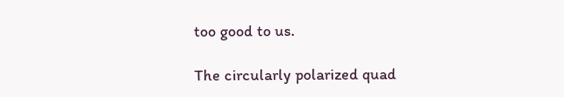too good to us.

The circularly polarized quad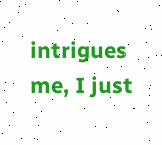intrigues me, I just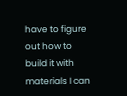have to figure out how to build it with materials I can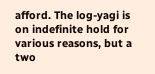afford. The log-yagi is on indefinite hold for various reasons, but a two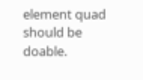element quad should be doable.